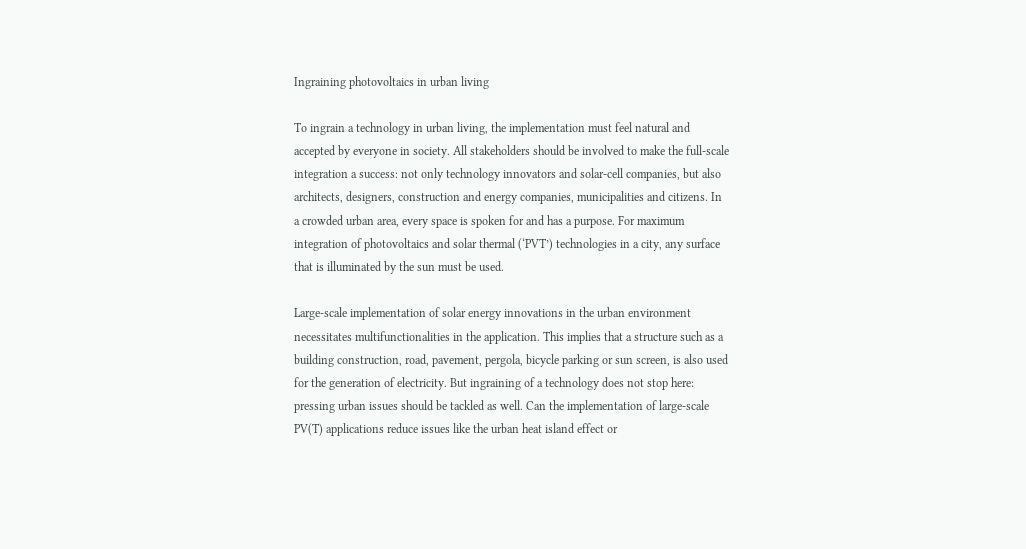Ingraining photovoltaics in urban living

To ingrain a technology in urban living, the implementation must feel natural and accepted by everyone in society. All stakeholders should be involved to make the full-scale integration a success: not only technology innovators and solar-cell companies, but also architects, designers, construction and energy companies, municipalities and citizens. In a crowded urban area, every space is spoken for and has a purpose. For maximum integration of photovoltaics and solar thermal (‘PVT’) technologies in a city, any surface that is illuminated by the sun must be used.

Large-scale implementation of solar energy innovations in the urban environment necessitates multifunctionalities in the application. This implies that a structure such as a building construction, road, pavement, pergola, bicycle parking or sun screen, is also used for the generation of electricity. But ingraining of a technology does not stop here: pressing urban issues should be tackled as well. Can the implementation of large-scale PV(T) applications reduce issues like the urban heat island effect or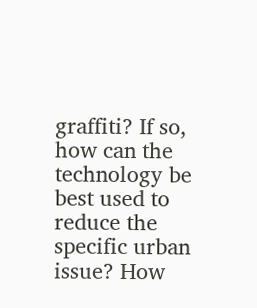graffiti? If so, how can the technology be best used to reduce the specific urban issue? How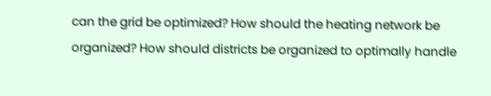can the grid be optimized? How should the heating network be organized? How should districts be organized to optimally handle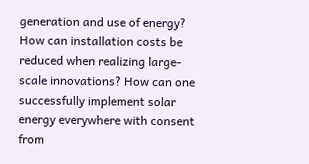generation and use of energy? How can installation costs be reduced when realizing large-scale innovations? How can one successfully implement solar energy everywhere with consent from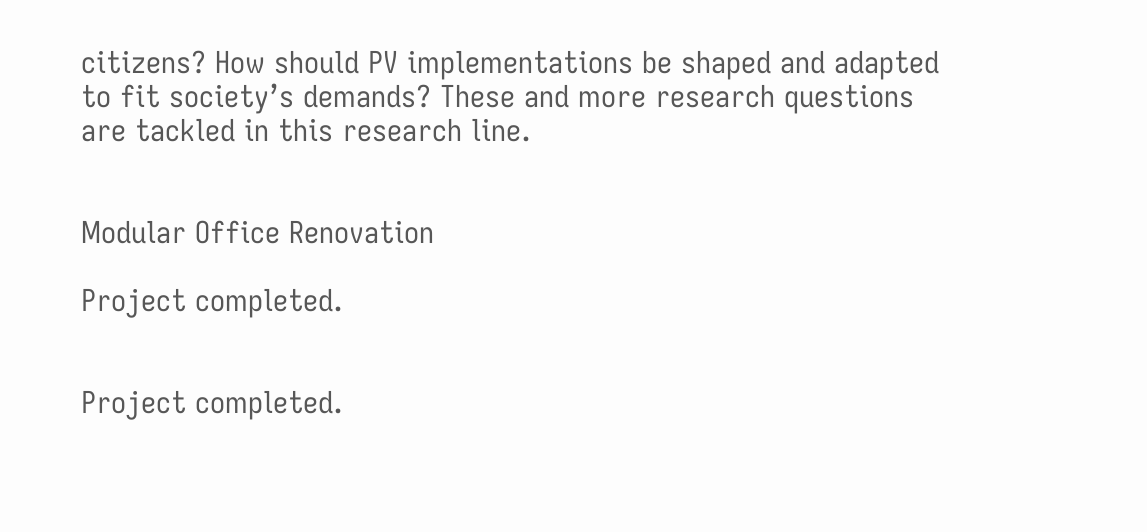citizens? How should PV implementations be shaped and adapted to fit society’s demands? These and more research questions are tackled in this research line.


Modular Office Renovation

Project completed.


Project completed.